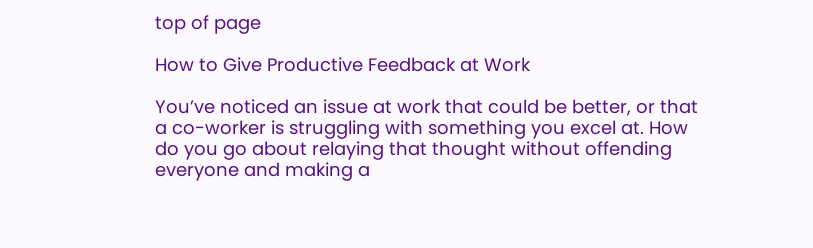top of page

How to Give Productive Feedback at Work

You’ve noticed an issue at work that could be better, or that a co-worker is struggling with something you excel at. How do you go about relaying that thought without offending everyone and making a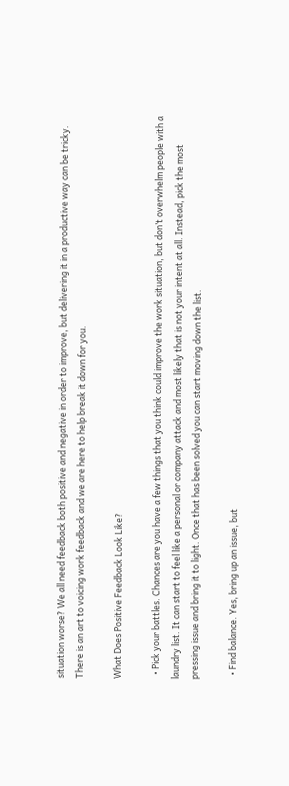situation worse? We all need feedback both positive and negative in order to improve, but delivering it in a productive way can be tricky. There is an art to voicing work feedback and we are here to help break it down for you.

What Does Positive Feedback Look Like?

  • Pick your battles. Chances are you have a few things that you think could improve the work situation, but don’t overwhelm people with a laundry list. It can start to feel like a personal or company attack and most likely that is not your intent at all. Instead, pick the most pressing issue and bring it to light. Once that has been solved you can start moving down the list.

  • Find balance. Yes, bring up an issue, but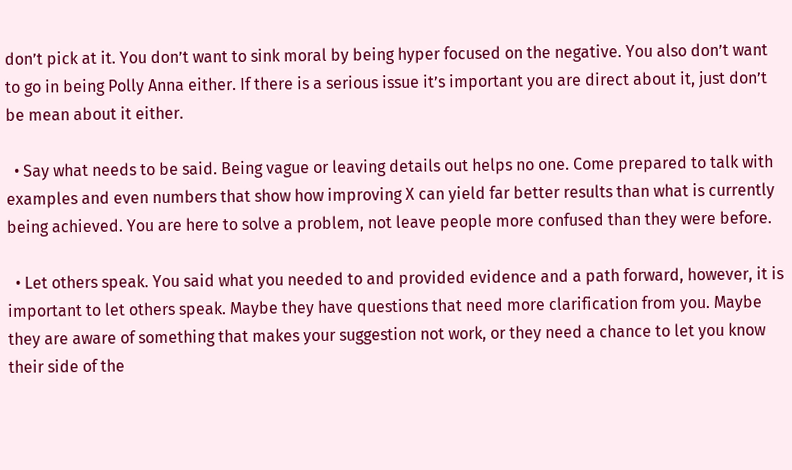don’t pick at it. You don’t want to sink moral by being hyper focused on the negative. You also don’t want to go in being Polly Anna either. If there is a serious issue it’s important you are direct about it, just don’t be mean about it either.

  • Say what needs to be said. Being vague or leaving details out helps no one. Come prepared to talk with examples and even numbers that show how improving X can yield far better results than what is currently being achieved. You are here to solve a problem, not leave people more confused than they were before.

  • Let others speak. You said what you needed to and provided evidence and a path forward, however, it is important to let others speak. Maybe they have questions that need more clarification from you. Maybe they are aware of something that makes your suggestion not work, or they need a chance to let you know their side of the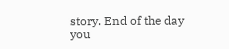story. End of the day you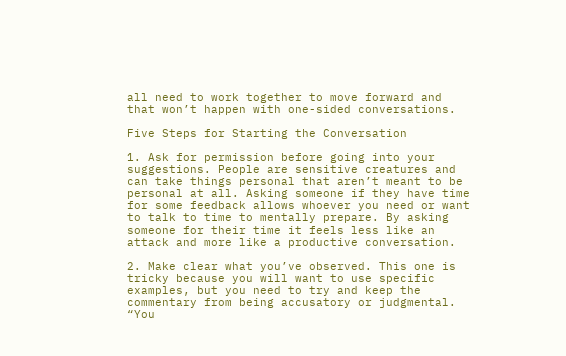all need to work together to move forward and that won’t happen with one-sided conversations.

Five Steps for Starting the Conversation

1. Ask for permission before going into your suggestions. People are sensitive creatures and can take things personal that aren’t meant to be personal at all. Asking someone if they have time for some feedback allows whoever you need or want to talk to time to mentally prepare. By asking someone for their time it feels less like an attack and more like a productive conversation.

2. Make clear what you’ve observed. This one is tricky because you will want to use specific examples, but you need to try and keep the commentary from being accusatory or judgmental. “You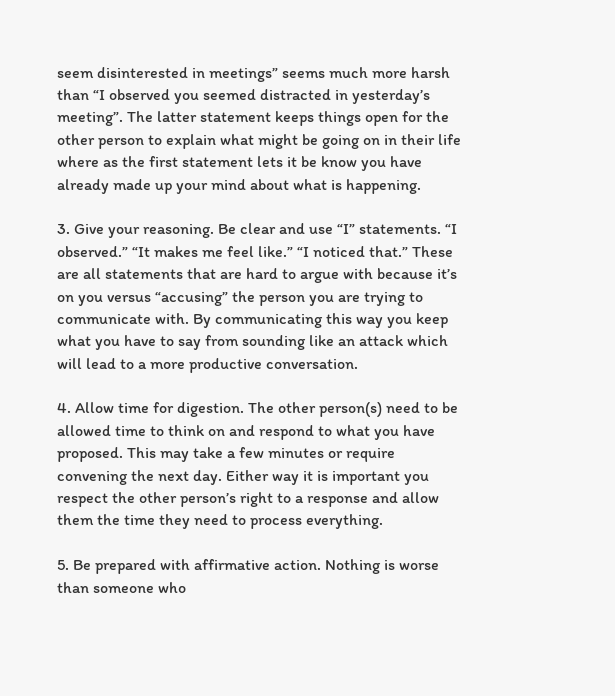seem disinterested in meetings” seems much more harsh than “I observed you seemed distracted in yesterday’s meeting”. The latter statement keeps things open for the other person to explain what might be going on in their life where as the first statement lets it be know you have already made up your mind about what is happening.

3. Give your reasoning. Be clear and use “I” statements. “I observed.” “It makes me feel like.” “I noticed that.” These are all statements that are hard to argue with because it’s on you versus “accusing” the person you are trying to communicate with. By communicating this way you keep what you have to say from sounding like an attack which will lead to a more productive conversation.

4. Allow time for digestion. The other person(s) need to be allowed time to think on and respond to what you have proposed. This may take a few minutes or require convening the next day. Either way it is important you respect the other person’s right to a response and allow them the time they need to process everything.

5. Be prepared with affirmative action. Nothing is worse than someone who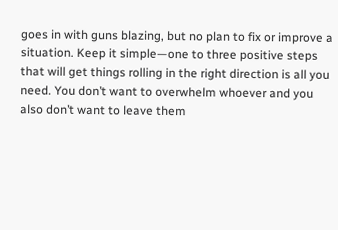goes in with guns blazing, but no plan to fix or improve a situation. Keep it simple—one to three positive steps that will get things rolling in the right direction is all you need. You don’t want to overwhelm whoever and you also don’t want to leave them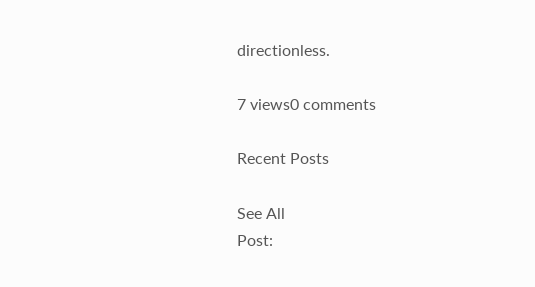directionless.

7 views0 comments

Recent Posts

See All
Post: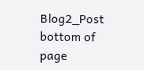Blog2_Post
bottom of page